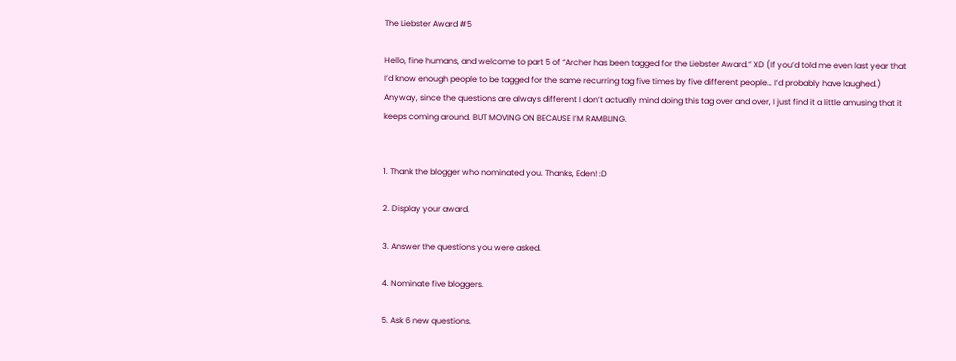The Liebster Award #5

Hello, fine humans, and welcome to part 5 of “Archer has been tagged for the Liebster Award.” XD (If you’d told me even last year that I’d know enough people to be tagged for the same recurring tag five times by five different people… I’d probably have laughed.) Anyway, since the questions are always different I don’t actually mind doing this tag over and over, I just find it a little amusing that it keeps coming around. BUT MOVING ON BECAUSE I’M RAMBLING.


1. Thank the blogger who nominated you. Thanks, Eden! :D

2. Display your award.

3. Answer the questions you were asked.

4. Nominate five bloggers.

5. Ask 6 new questions.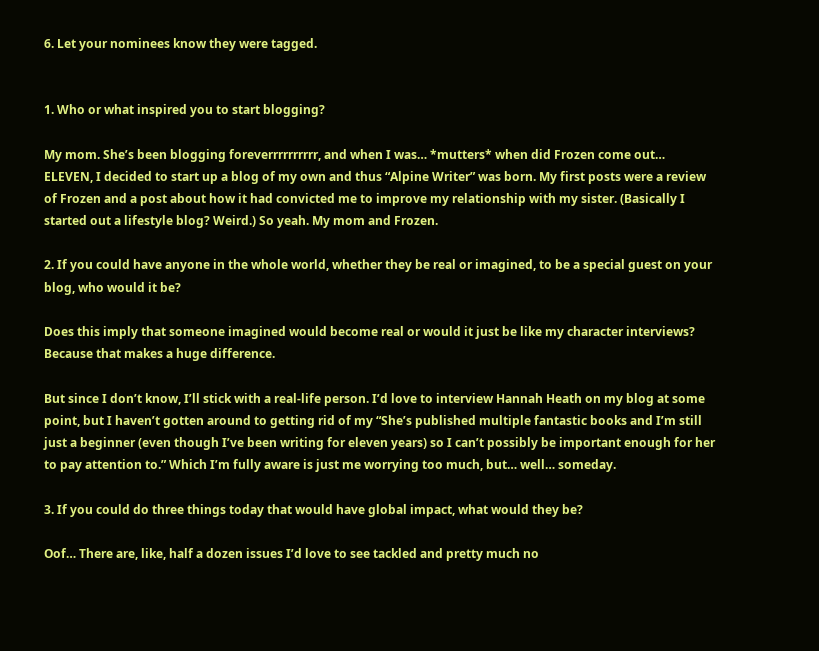6. Let your nominees know they were tagged.


1. Who or what inspired you to start blogging?

My mom. She’s been blogging foreverrrrrrrrrr, and when I was… *mutters* when did Frozen come out… ELEVEN, I decided to start up a blog of my own and thus “Alpine Writer” was born. My first posts were a review of Frozen and a post about how it had convicted me to improve my relationship with my sister. (Basically I started out a lifestyle blog? Weird.) So yeah. My mom and Frozen.

2. If you could have anyone in the whole world, whether they be real or imagined, to be a special guest on your blog, who would it be?

Does this imply that someone imagined would become real or would it just be like my character interviews? Because that makes a huge difference.

But since I don’t know, I’ll stick with a real-life person. I’d love to interview Hannah Heath on my blog at some point, but I haven’t gotten around to getting rid of my “She’s published multiple fantastic books and I’m still just a beginner (even though I’ve been writing for eleven years) so I can’t possibly be important enough for her to pay attention to.” Which I’m fully aware is just me worrying too much, but… well… someday.

3. If you could do three things today that would have global impact, what would they be?

Oof… There are, like, half a dozen issues I’d love to see tackled and pretty much no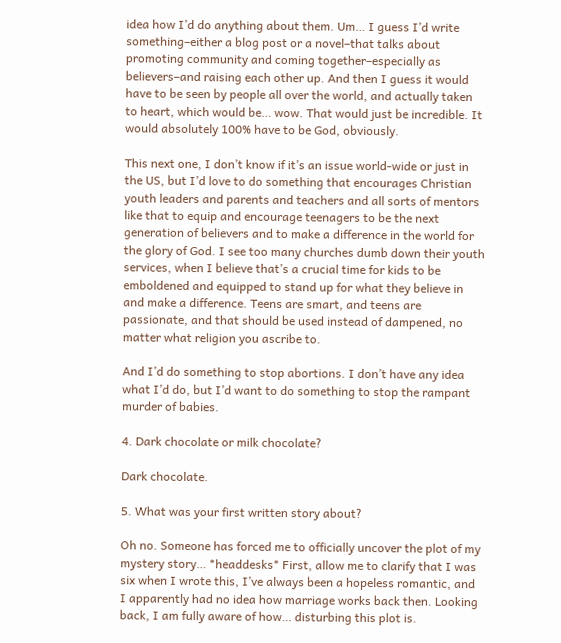idea how I’d do anything about them. Um… I guess I’d write something–either a blog post or a novel–that talks about promoting community and coming together–especially as believers–and raising each other up. And then I guess it would have to be seen by people all over the world, and actually taken to heart, which would be… wow. That would just be incredible. It would absolutely 100% have to be God, obviously.

This next one, I don’t know if it’s an issue world-wide or just in the US, but I’d love to do something that encourages Christian youth leaders and parents and teachers and all sorts of mentors like that to equip and encourage teenagers to be the next generation of believers and to make a difference in the world for the glory of God. I see too many churches dumb down their youth services, when I believe that’s a crucial time for kids to be emboldened and equipped to stand up for what they believe in and make a difference. Teens are smart, and teens are passionate, and that should be used instead of dampened, no matter what religion you ascribe to.

And I’d do something to stop abortions. I don’t have any idea what I’d do, but I’d want to do something to stop the rampant murder of babies.

4. Dark chocolate or milk chocolate?

Dark chocolate.

5. What was your first written story about?

Oh no. Someone has forced me to officially uncover the plot of my mystery story… *headdesks* First, allow me to clarify that I was six when I wrote this, I’ve always been a hopeless romantic, and I apparently had no idea how marriage works back then. Looking back, I am fully aware of how… disturbing this plot is.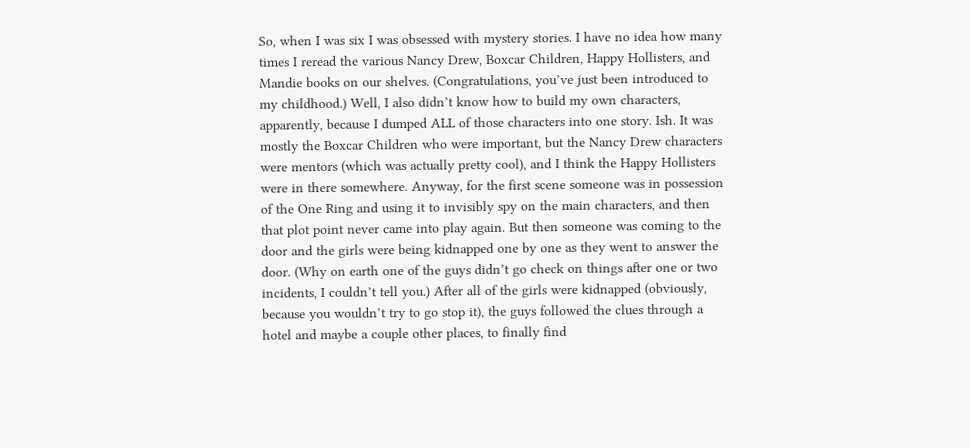So, when I was six I was obsessed with mystery stories. I have no idea how many times I reread the various Nancy Drew, Boxcar Children, Happy Hollisters, and Mandie books on our shelves. (Congratulations, you’ve just been introduced to my childhood.) Well, I also didn’t know how to build my own characters, apparently, because I dumped ALL of those characters into one story. Ish. It was mostly the Boxcar Children who were important, but the Nancy Drew characters were mentors (which was actually pretty cool), and I think the Happy Hollisters were in there somewhere. Anyway, for the first scene someone was in possession of the One Ring and using it to invisibly spy on the main characters, and then that plot point never came into play again. But then someone was coming to the door and the girls were being kidnapped one by one as they went to answer the door. (Why on earth one of the guys didn’t go check on things after one or two incidents, I couldn’t tell you.) After all of the girls were kidnapped (obviously, because you wouldn’t try to go stop it), the guys followed the clues through a hotel and maybe a couple other places, to finally find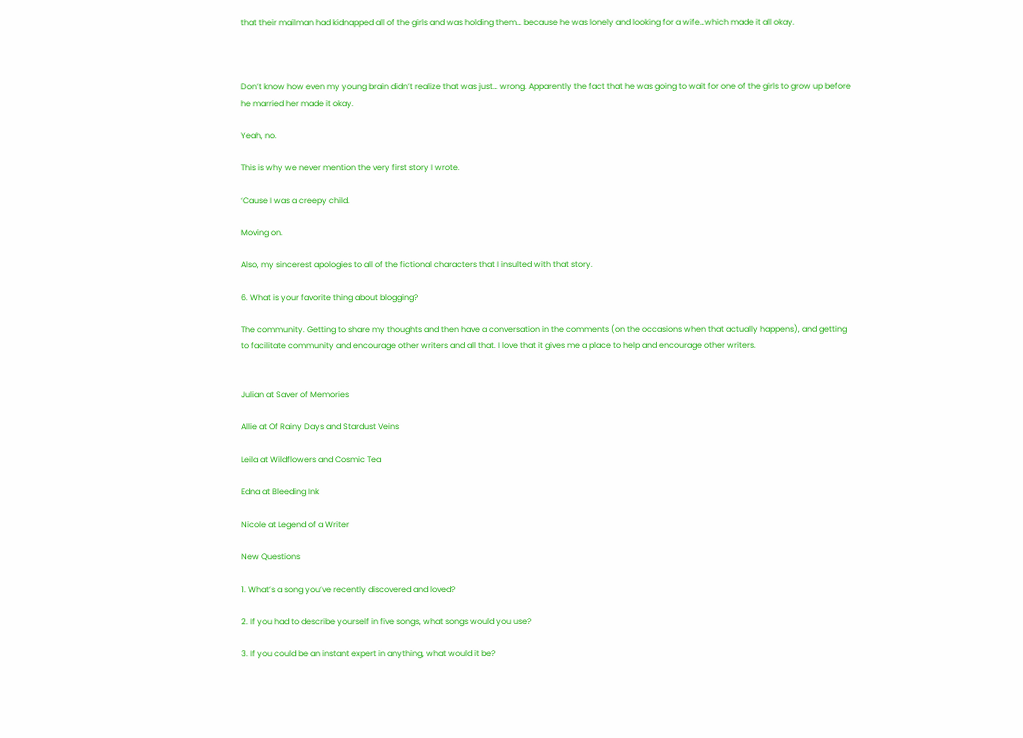that their mailman had kidnapped all of the girls and was holding them… because he was lonely and looking for a wife…which made it all okay.



Don’t know how even my young brain didn’t realize that was just… wrong. Apparently the fact that he was going to wait for one of the girls to grow up before he married her made it okay.

Yeah, no.

This is why we never mention the very first story I wrote.

‘Cause I was a creepy child.

Moving on.

Also, my sincerest apologies to all of the fictional characters that I insulted with that story.

6. What is your favorite thing about blogging?

The community. Getting to share my thoughts and then have a conversation in the comments (on the occasions when that actually happens), and getting to facilitate community and encourage other writers and all that. I love that it gives me a place to help and encourage other writers.


Julian at Saver of Memories

Allie at Of Rainy Days and Stardust Veins

Leila at Wildflowers and Cosmic Tea

Edna at Bleeding Ink

Nicole at Legend of a Writer

New Questions

1. What’s a song you’ve recently discovered and loved?

2. If you had to describe yourself in five songs, what songs would you use?

3. If you could be an instant expert in anything, what would it be?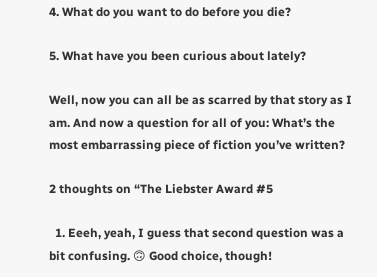4. What do you want to do before you die?

5. What have you been curious about lately?

Well, now you can all be as scarred by that story as I am. And now a question for all of you: What’s the most embarrassing piece of fiction you’ve written?

2 thoughts on “The Liebster Award #5

  1. Eeeh, yeah, I guess that second question was a bit confusing. 🙃 Good choice, though!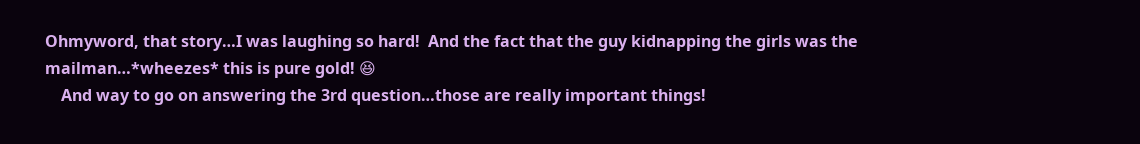Ohmyword, that story…I was laughing so hard!  And the fact that the guy kidnapping the girls was the mailman…*wheezes* this is pure gold! 😆
    And way to go on answering the 3rd question…those are really important things!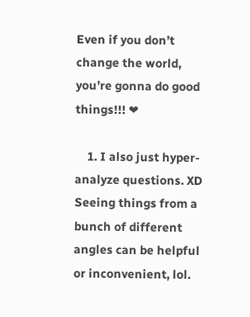Even if you don’t change the world, you’re gonna do good things!!! ❤

    1. I also just hyper-analyze questions. XD Seeing things from a bunch of different angles can be helpful or inconvenient, lol.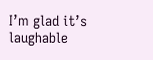I’m glad it’s laughable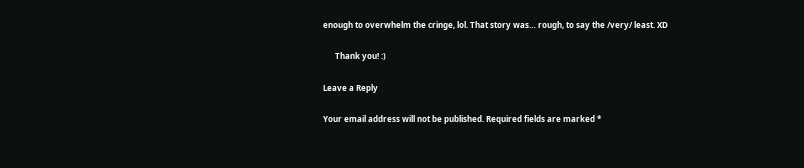enough to overwhelm the cringe, lol. That story was… rough, to say the /very/ least. XD

      Thank you! :)

Leave a Reply

Your email address will not be published. Required fields are marked *